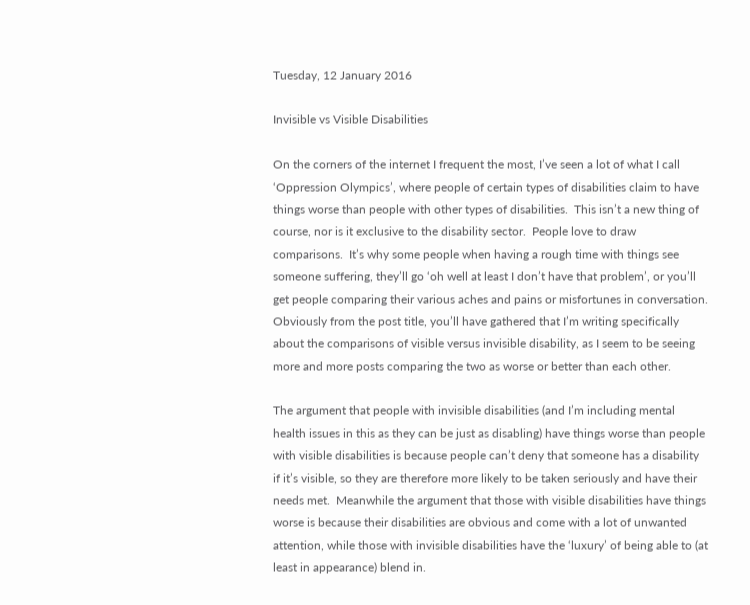Tuesday, 12 January 2016

Invisible vs Visible Disabilities

On the corners of the internet I frequent the most, I’ve seen a lot of what I call ‘Oppression Olympics’, where people of certain types of disabilities claim to have things worse than people with other types of disabilities.  This isn’t a new thing of course, nor is it exclusive to the disability sector.  People love to draw comparisons.  It’s why some people when having a rough time with things see someone suffering, they’ll go ‘oh well at least I don’t have that problem’, or you’ll get people comparing their various aches and pains or misfortunes in conversation.  Obviously from the post title, you’ll have gathered that I’m writing specifically about the comparisons of visible versus invisible disability, as I seem to be seeing more and more posts comparing the two as worse or better than each other.

The argument that people with invisible disabilities (and I’m including mental health issues in this as they can be just as disabling) have things worse than people with visible disabilities is because people can’t deny that someone has a disability if it’s visible, so they are therefore more likely to be taken seriously and have their needs met.  Meanwhile the argument that those with visible disabilities have things worse is because their disabilities are obvious and come with a lot of unwanted attention, while those with invisible disabilities have the ‘luxury’ of being able to (at least in appearance) blend in.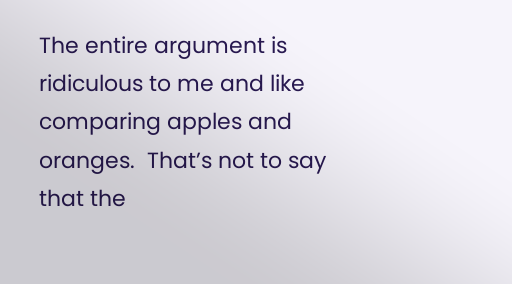The entire argument is ridiculous to me and like comparing apples and oranges.  That’s not to say that the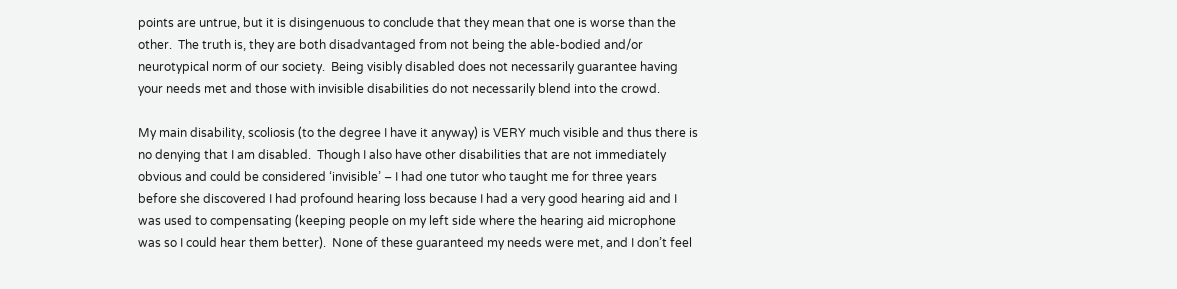points are untrue, but it is disingenuous to conclude that they mean that one is worse than the other.  The truth is, they are both disadvantaged from not being the able-bodied and/or neurotypical norm of our society.  Being visibly disabled does not necessarily guarantee having your needs met and those with invisible disabilities do not necessarily blend into the crowd.

My main disability, scoliosis (to the degree I have it anyway) is VERY much visible and thus there is no denying that I am disabled.  Though I also have other disabilities that are not immediately obvious and could be considered ‘invisible’ – I had one tutor who taught me for three years before she discovered I had profound hearing loss because I had a very good hearing aid and I was used to compensating (keeping people on my left side where the hearing aid microphone was so I could hear them better).  None of these guaranteed my needs were met, and I don’t feel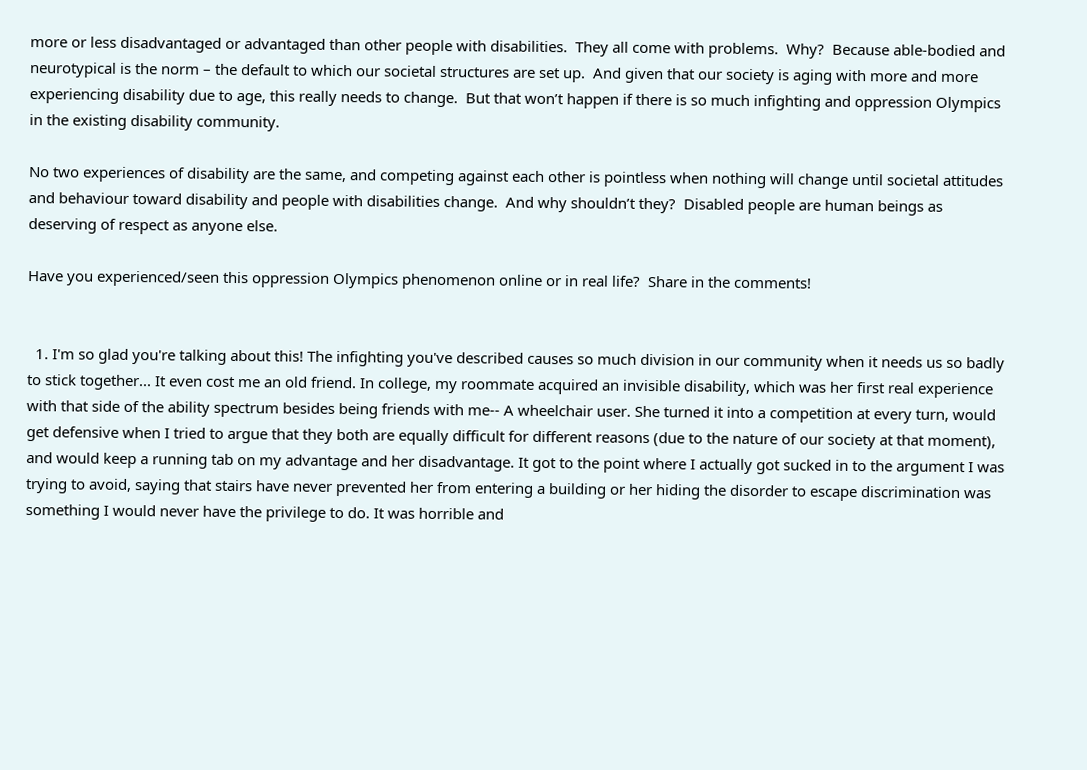more or less disadvantaged or advantaged than other people with disabilities.  They all come with problems.  Why?  Because able-bodied and neurotypical is the norm – the default to which our societal structures are set up.  And given that our society is aging with more and more experiencing disability due to age, this really needs to change.  But that won’t happen if there is so much infighting and oppression Olympics in the existing disability community.

No two experiences of disability are the same, and competing against each other is pointless when nothing will change until societal attitudes and behaviour toward disability and people with disabilities change.  And why shouldn’t they?  Disabled people are human beings as deserving of respect as anyone else.

Have you experienced/seen this oppression Olympics phenomenon online or in real life?  Share in the comments!


  1. I'm so glad you're talking about this! The infighting you've described causes so much division in our community when it needs us so badly to stick together... It even cost me an old friend. In college, my roommate acquired an invisible disability, which was her first real experience with that side of the ability spectrum besides being friends with me-- A wheelchair user. She turned it into a competition at every turn, would get defensive when I tried to argue that they both are equally difficult for different reasons (due to the nature of our society at that moment), and would keep a running tab on my advantage and her disadvantage. It got to the point where I actually got sucked in to the argument I was trying to avoid, saying that stairs have never prevented her from entering a building or her hiding the disorder to escape discrimination was something I would never have the privilege to do. It was horrible and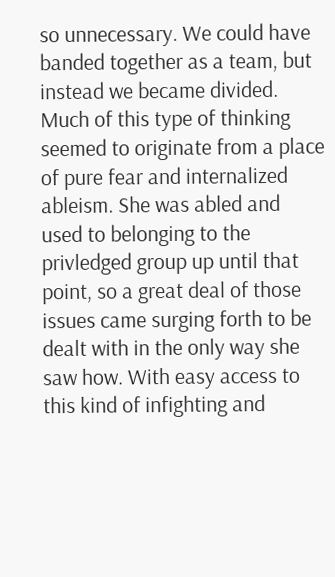so unnecessary. We could have banded together as a team, but instead we became divided. Much of this type of thinking seemed to originate from a place of pure fear and internalized ableism. She was abled and used to belonging to the privledged group up until that point, so a great deal of those issues came surging forth to be dealt with in the only way she saw how. With easy access to this kind of infighting and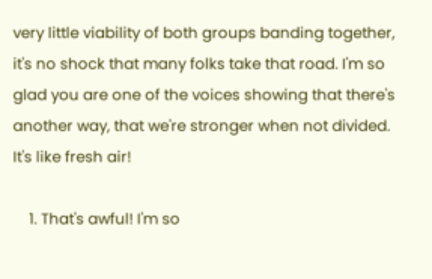very little viability of both groups banding together, it's no shock that many folks take that road. I'm so glad you are one of the voices showing that there's another way, that we're stronger when not divided. It's like fresh air!

    1. That's awful! I'm so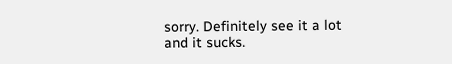sorry. Definitely see it a lot and it sucks.